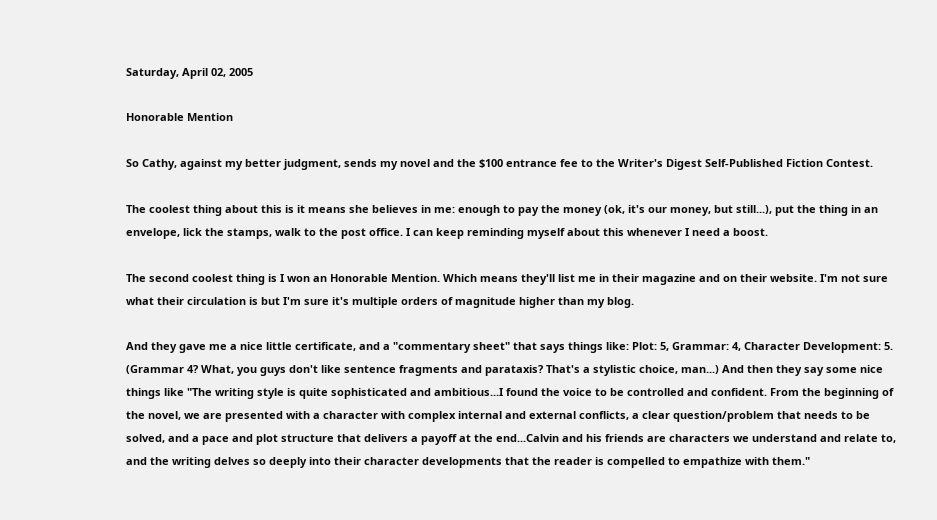Saturday, April 02, 2005

Honorable Mention

So Cathy, against my better judgment, sends my novel and the $100 entrance fee to the Writer's Digest Self-Published Fiction Contest.

The coolest thing about this is it means she believes in me: enough to pay the money (ok, it's our money, but still...), put the thing in an envelope, lick the stamps, walk to the post office. I can keep reminding myself about this whenever I need a boost.

The second coolest thing is I won an Honorable Mention. Which means they'll list me in their magazine and on their website. I'm not sure what their circulation is but I'm sure it's multiple orders of magnitude higher than my blog.

And they gave me a nice little certificate, and a "commentary sheet" that says things like: Plot: 5, Grammar: 4, Character Development: 5. (Grammar 4? What, you guys don't like sentence fragments and parataxis? That's a stylistic choice, man...) And then they say some nice things like "The writing style is quite sophisticated and ambitious...I found the voice to be controlled and confident. From the beginning of the novel, we are presented with a character with complex internal and external conflicts, a clear question/problem that needs to be solved, and a pace and plot structure that delivers a payoff at the end...Calvin and his friends are characters we understand and relate to, and the writing delves so deeply into their character developments that the reader is compelled to empathize with them."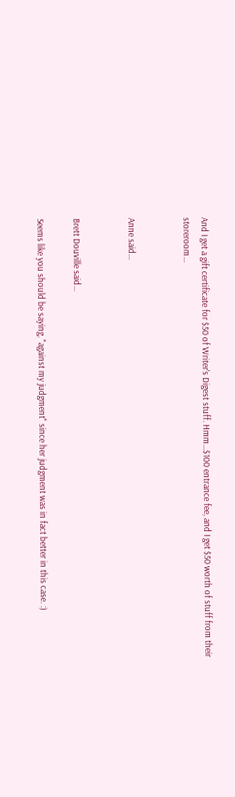And I get a gift certificate for $50 of Writer's Digest stuff. Hmm...$100 entrance fee, and I get $50 worth of stuff from their storeroom...


Anne said...


Brett Douville said...

Seems like you should be saying, "against my judgment" since her judgment was in fact better in this case. :)